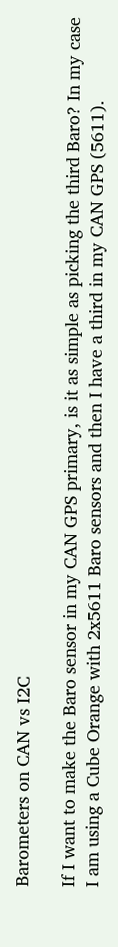Barometers on CAN vs I2C

If I want to make the Baro sensor in my CAN GPS primary, is it as simple as picking the third Baro? In my case I am using a Cube Orange with 2x5611 Baro sensors and then I have a third in my CAN GPS (5611).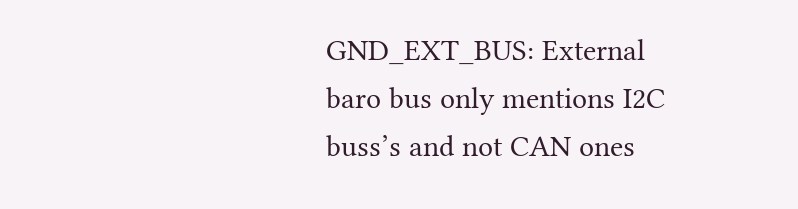GND_EXT_BUS: External baro bus only mentions I2C buss’s and not CAN ones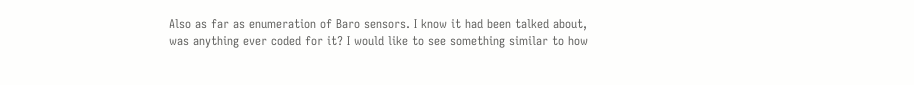Also as far as enumeration of Baro sensors. I know it had been talked about, was anything ever coded for it? I would like to see something similar to how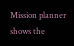Mission planner shows the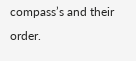compass’s and their order.